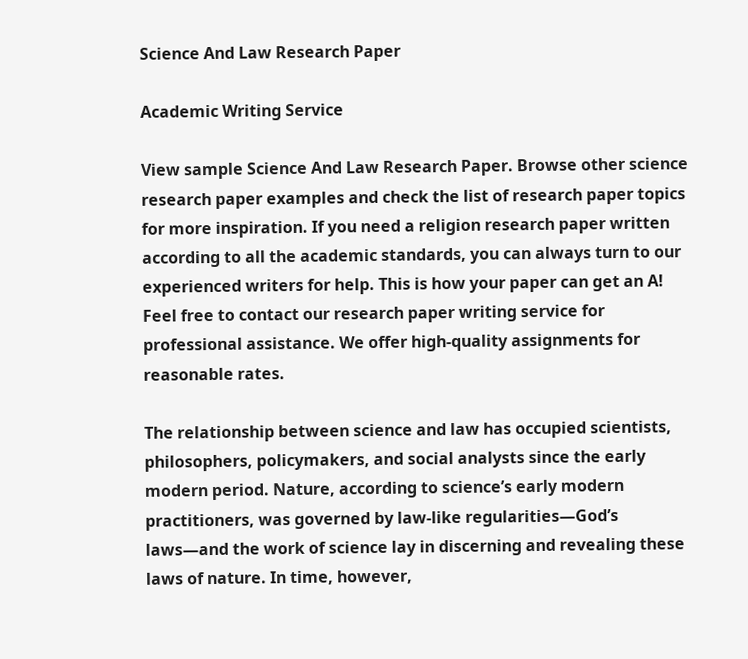Science And Law Research Paper

Academic Writing Service

View sample Science And Law Research Paper. Browse other science research paper examples and check the list of research paper topics for more inspiration. If you need a religion research paper written according to all the academic standards, you can always turn to our experienced writers for help. This is how your paper can get an A! Feel free to contact our research paper writing service for professional assistance. We offer high-quality assignments for reasonable rates.

The relationship between science and law has occupied scientists, philosophers, policymakers, and social analysts since the early modern period. Nature, according to science’s early modern practitioners, was governed by law-like regularities—God’s laws—and the work of science lay in discerning and revealing these laws of nature. In time, however,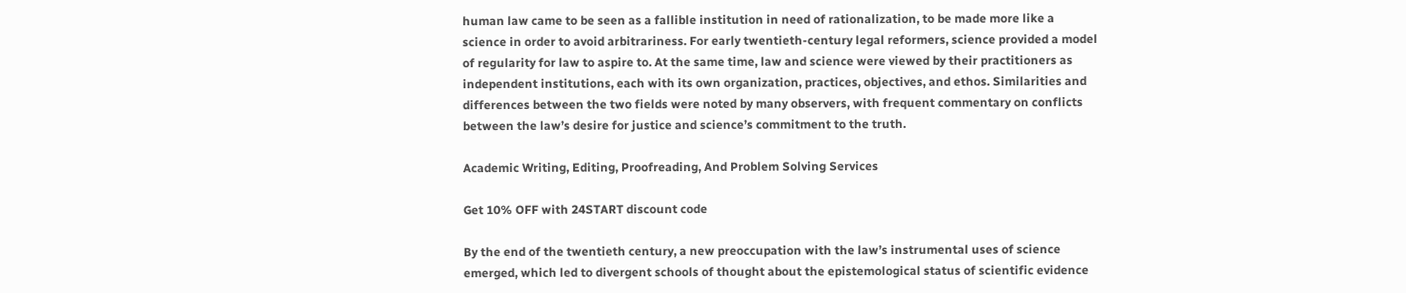human law came to be seen as a fallible institution in need of rationalization, to be made more like a science in order to avoid arbitrariness. For early twentieth-century legal reformers, science provided a model of regularity for law to aspire to. At the same time, law and science were viewed by their practitioners as independent institutions, each with its own organization, practices, objectives, and ethos. Similarities and differences between the two fields were noted by many observers, with frequent commentary on conflicts between the law’s desire for justice and science’s commitment to the truth.

Academic Writing, Editing, Proofreading, And Problem Solving Services

Get 10% OFF with 24START discount code

By the end of the twentieth century, a new preoccupation with the law’s instrumental uses of science emerged, which led to divergent schools of thought about the epistemological status of scientific evidence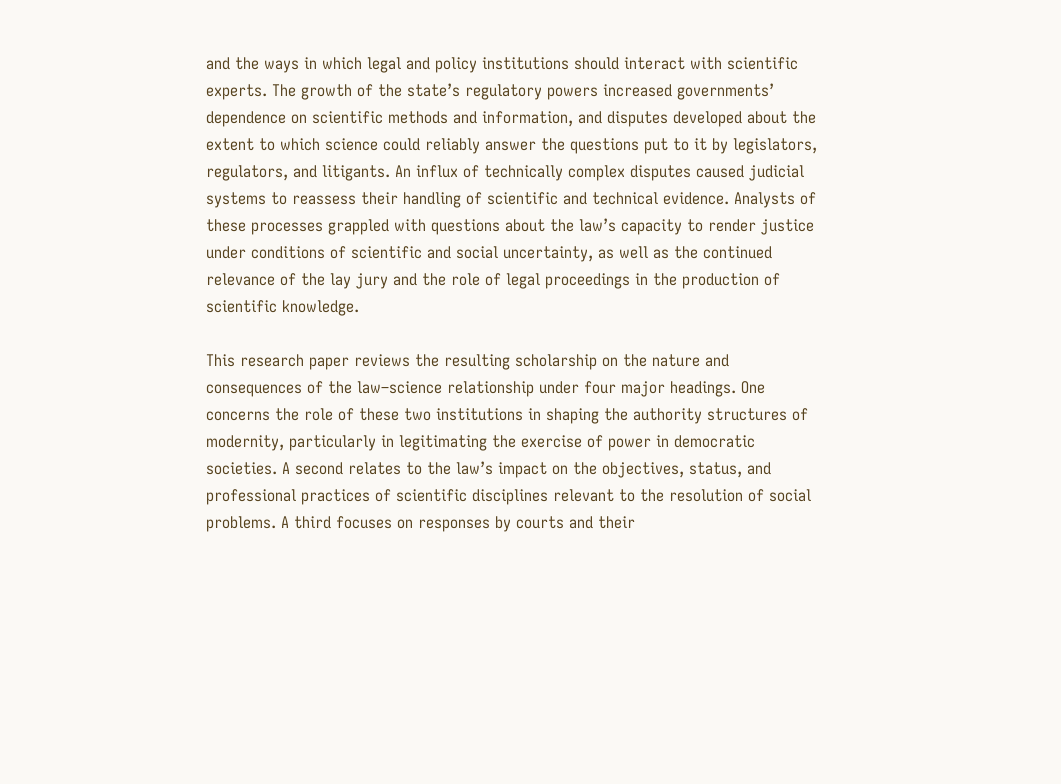and the ways in which legal and policy institutions should interact with scientific experts. The growth of the state’s regulatory powers increased governments’ dependence on scientific methods and information, and disputes developed about the extent to which science could reliably answer the questions put to it by legislators, regulators, and litigants. An influx of technically complex disputes caused judicial systems to reassess their handling of scientific and technical evidence. Analysts of these processes grappled with questions about the law’s capacity to render justice under conditions of scientific and social uncertainty, as well as the continued relevance of the lay jury and the role of legal proceedings in the production of scientific knowledge.

This research paper reviews the resulting scholarship on the nature and consequences of the law–science relationship under four major headings. One concerns the role of these two institutions in shaping the authority structures of modernity, particularly in legitimating the exercise of power in democratic societies. A second relates to the law’s impact on the objectives, status, and professional practices of scientific disciplines relevant to the resolution of social problems. A third focuses on responses by courts and their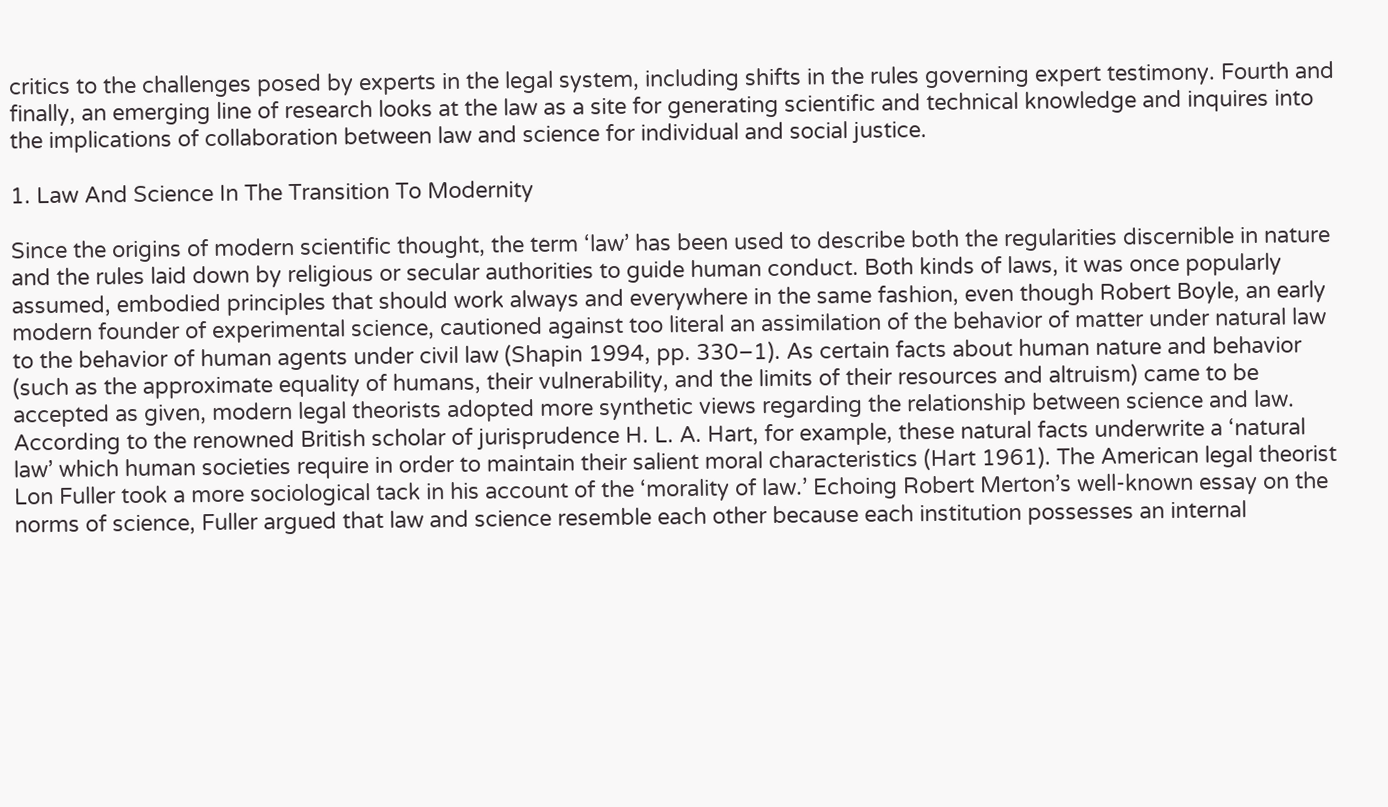critics to the challenges posed by experts in the legal system, including shifts in the rules governing expert testimony. Fourth and finally, an emerging line of research looks at the law as a site for generating scientific and technical knowledge and inquires into the implications of collaboration between law and science for individual and social justice.

1. Law And Science In The Transition To Modernity

Since the origins of modern scientific thought, the term ‘law’ has been used to describe both the regularities discernible in nature and the rules laid down by religious or secular authorities to guide human conduct. Both kinds of laws, it was once popularly assumed, embodied principles that should work always and everywhere in the same fashion, even though Robert Boyle, an early modern founder of experimental science, cautioned against too literal an assimilation of the behavior of matter under natural law to the behavior of human agents under civil law (Shapin 1994, pp. 330–1). As certain facts about human nature and behavior (such as the approximate equality of humans, their vulnerability, and the limits of their resources and altruism) came to be accepted as given, modern legal theorists adopted more synthetic views regarding the relationship between science and law. According to the renowned British scholar of jurisprudence H. L. A. Hart, for example, these natural facts underwrite a ‘natural law’ which human societies require in order to maintain their salient moral characteristics (Hart 1961). The American legal theorist Lon Fuller took a more sociological tack in his account of the ‘morality of law.’ Echoing Robert Merton’s well-known essay on the norms of science, Fuller argued that law and science resemble each other because each institution possesses an internal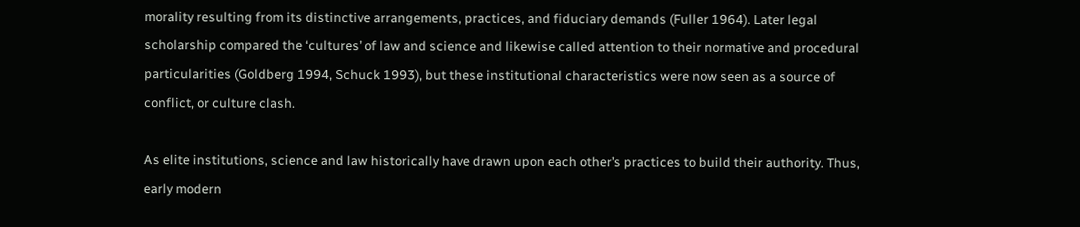morality resulting from its distinctive arrangements, practices, and fiduciary demands (Fuller 1964). Later legal scholarship compared the ‘cultures’ of law and science and likewise called attention to their normative and procedural particularities (Goldberg 1994, Schuck 1993), but these institutional characteristics were now seen as a source of conflict, or culture clash.

As elite institutions, science and law historically have drawn upon each other’s practices to build their authority. Thus, early modern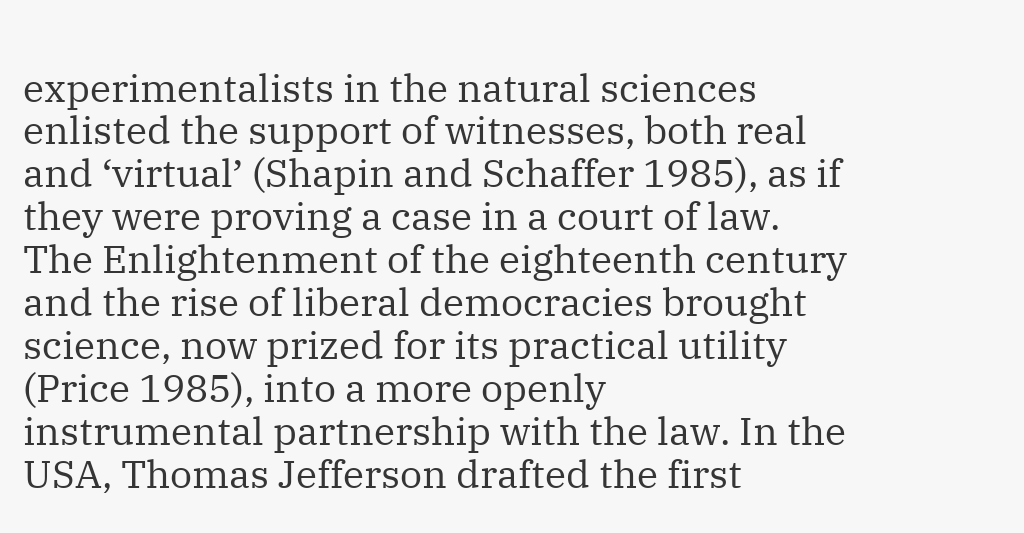experimentalists in the natural sciences enlisted the support of witnesses, both real and ‘virtual’ (Shapin and Schaffer 1985), as if they were proving a case in a court of law. The Enlightenment of the eighteenth century and the rise of liberal democracies brought science, now prized for its practical utility (Price 1985), into a more openly instrumental partnership with the law. In the USA, Thomas Jefferson drafted the first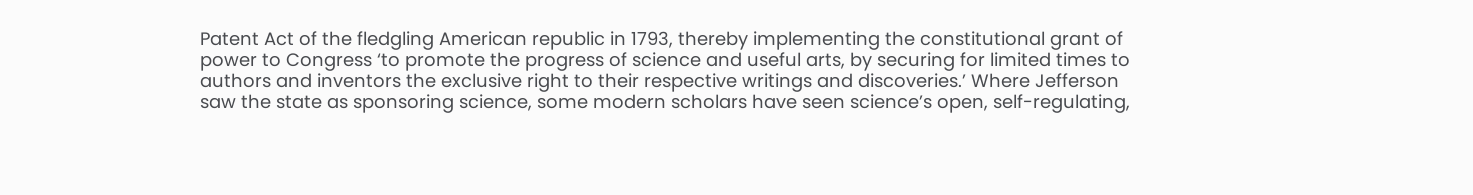Patent Act of the fledgling American republic in 1793, thereby implementing the constitutional grant of power to Congress ‘to promote the progress of science and useful arts, by securing for limited times to authors and inventors the exclusive right to their respective writings and discoveries.’ Where Jefferson saw the state as sponsoring science, some modern scholars have seen science’s open, self-regulating,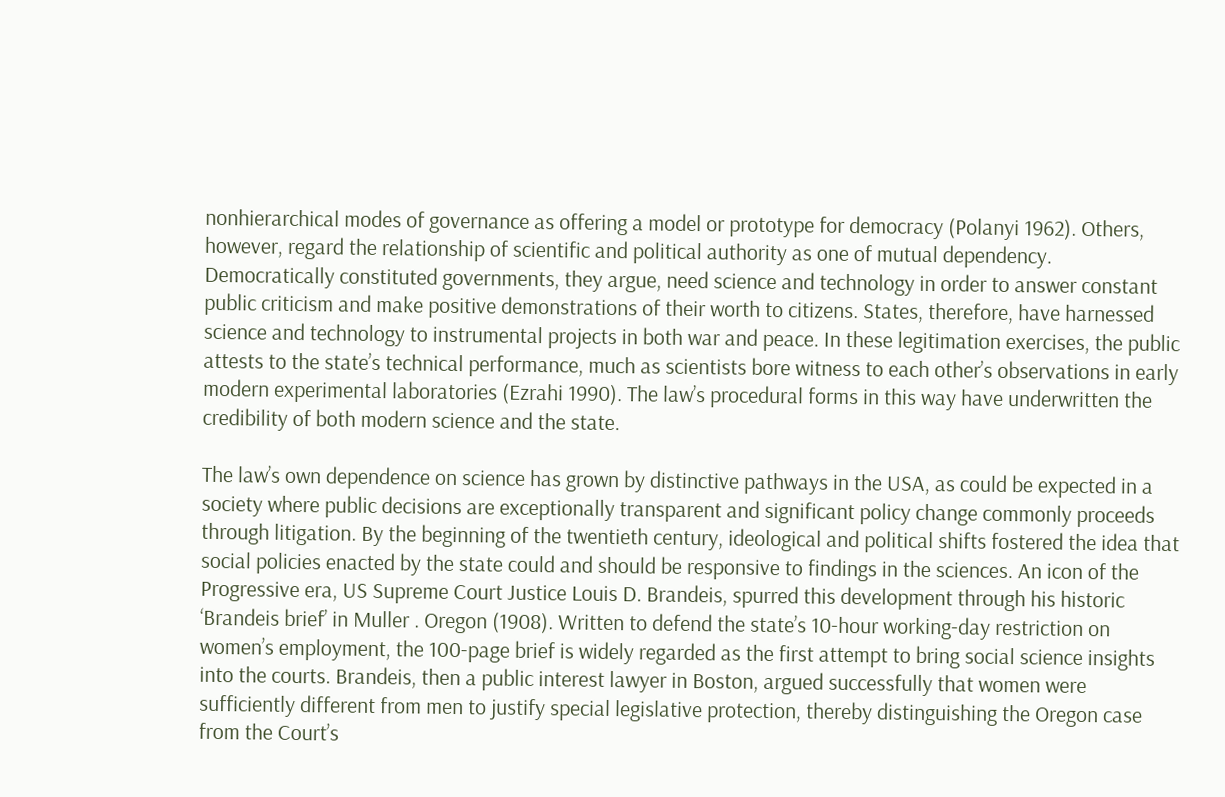nonhierarchical modes of governance as offering a model or prototype for democracy (Polanyi 1962). Others, however, regard the relationship of scientific and political authority as one of mutual dependency. Democratically constituted governments, they argue, need science and technology in order to answer constant public criticism and make positive demonstrations of their worth to citizens. States, therefore, have harnessed science and technology to instrumental projects in both war and peace. In these legitimation exercises, the public attests to the state’s technical performance, much as scientists bore witness to each other’s observations in early modern experimental laboratories (Ezrahi 1990). The law’s procedural forms in this way have underwritten the credibility of both modern science and the state.

The law’s own dependence on science has grown by distinctive pathways in the USA, as could be expected in a society where public decisions are exceptionally transparent and significant policy change commonly proceeds through litigation. By the beginning of the twentieth century, ideological and political shifts fostered the idea that social policies enacted by the state could and should be responsive to findings in the sciences. An icon of the Progressive era, US Supreme Court Justice Louis D. Brandeis, spurred this development through his historic ‘Brandeis brief’ in Muller . Oregon (1908). Written to defend the state’s 10-hour working-day restriction on women’s employment, the 100-page brief is widely regarded as the first attempt to bring social science insights into the courts. Brandeis, then a public interest lawyer in Boston, argued successfully that women were sufficiently different from men to justify special legislative protection, thereby distinguishing the Oregon case from the Court’s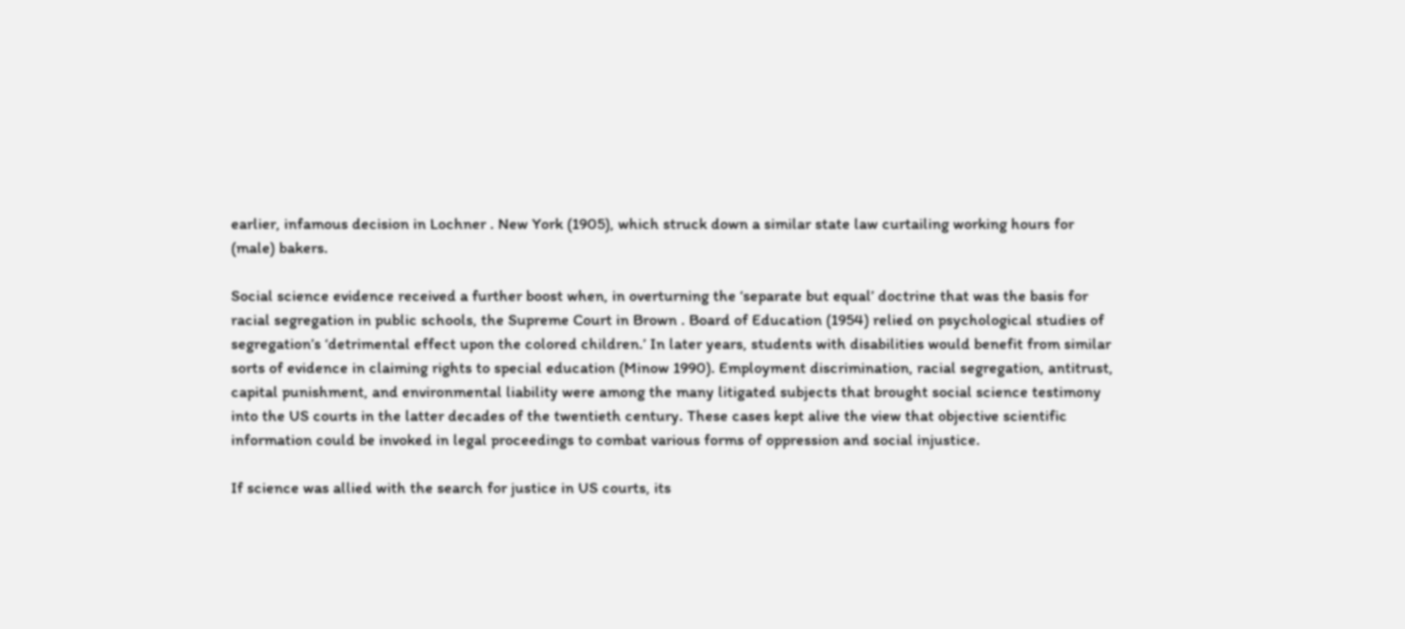earlier, infamous decision in Lochner . New York (1905), which struck down a similar state law curtailing working hours for (male) bakers.

Social science evidence received a further boost when, in overturning the ‘separate but equal’ doctrine that was the basis for racial segregation in public schools, the Supreme Court in Brown . Board of Education (1954) relied on psychological studies of segregation’s ‘detrimental effect upon the colored children.’ In later years, students with disabilities would benefit from similar sorts of evidence in claiming rights to special education (Minow 1990). Employment discrimination, racial segregation, antitrust, capital punishment, and environmental liability were among the many litigated subjects that brought social science testimony into the US courts in the latter decades of the twentieth century. These cases kept alive the view that objective scientific information could be invoked in legal proceedings to combat various forms of oppression and social injustice.

If science was allied with the search for justice in US courts, its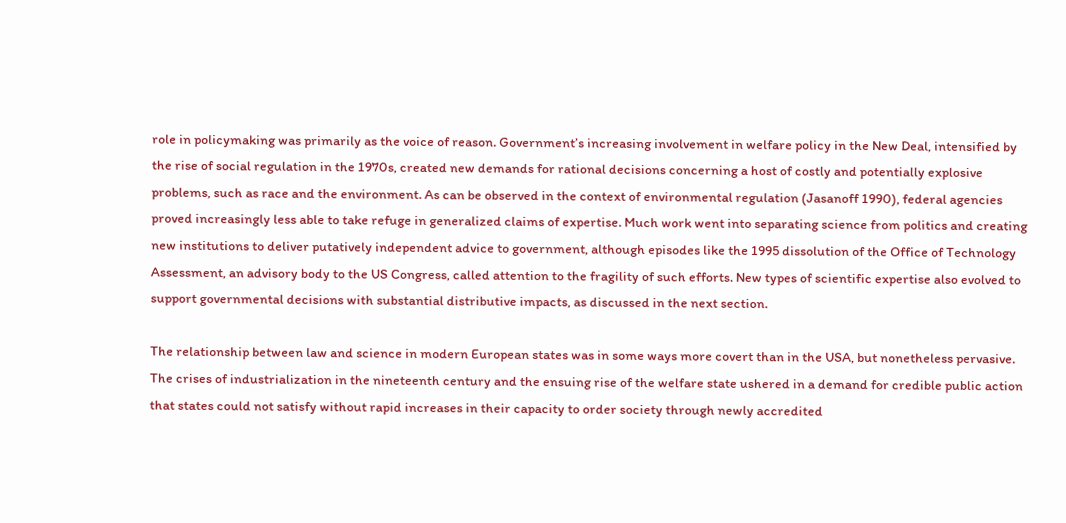role in policymaking was primarily as the voice of reason. Government’s increasing involvement in welfare policy in the New Deal, intensified by the rise of social regulation in the 1970s, created new demands for rational decisions concerning a host of costly and potentially explosive problems, such as race and the environment. As can be observed in the context of environmental regulation (Jasanoff 1990), federal agencies proved increasingly less able to take refuge in generalized claims of expertise. Much work went into separating science from politics and creating new institutions to deliver putatively independent advice to government, although episodes like the 1995 dissolution of the Office of Technology Assessment, an advisory body to the US Congress, called attention to the fragility of such efforts. New types of scientific expertise also evolved to support governmental decisions with substantial distributive impacts, as discussed in the next section.

The relationship between law and science in modern European states was in some ways more covert than in the USA, but nonetheless pervasive. The crises of industrialization in the nineteenth century and the ensuing rise of the welfare state ushered in a demand for credible public action that states could not satisfy without rapid increases in their capacity to order society through newly accredited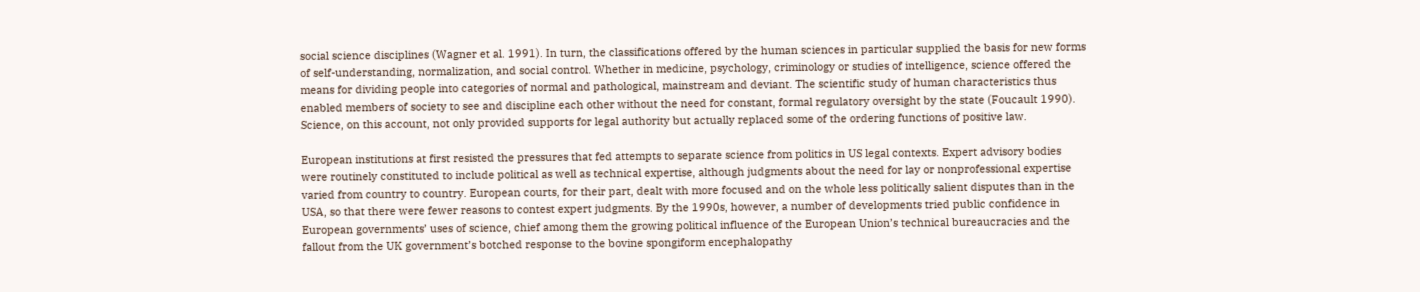social science disciplines (Wagner et al. 1991). In turn, the classifications offered by the human sciences in particular supplied the basis for new forms of self-understanding, normalization, and social control. Whether in medicine, psychology, criminology or studies of intelligence, science offered the means for dividing people into categories of normal and pathological, mainstream and deviant. The scientific study of human characteristics thus enabled members of society to see and discipline each other without the need for constant, formal regulatory oversight by the state (Foucault 1990). Science, on this account, not only provided supports for legal authority but actually replaced some of the ordering functions of positive law.

European institutions at first resisted the pressures that fed attempts to separate science from politics in US legal contexts. Expert advisory bodies were routinely constituted to include political as well as technical expertise, although judgments about the need for lay or nonprofessional expertise varied from country to country. European courts, for their part, dealt with more focused and on the whole less politically salient disputes than in the USA, so that there were fewer reasons to contest expert judgments. By the 1990s, however, a number of developments tried public confidence in European governments’ uses of science, chief among them the growing political influence of the European Union’s technical bureaucracies and the fallout from the UK government’s botched response to the bovine spongiform encephalopathy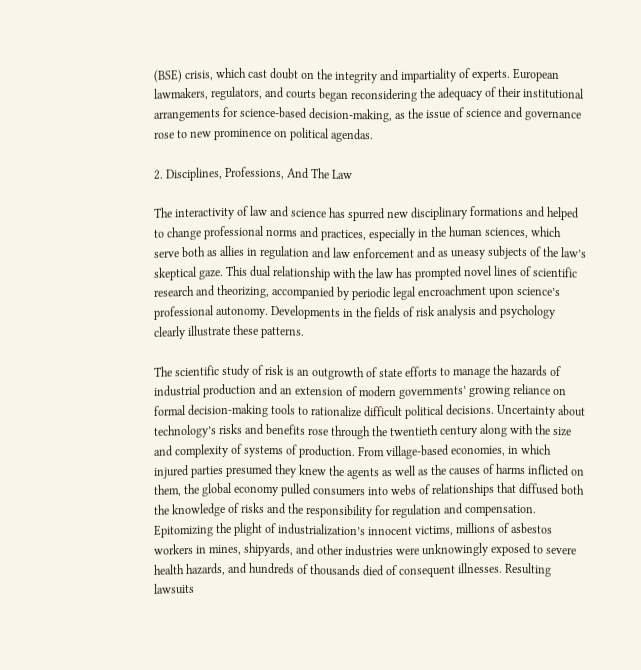(BSE) crisis, which cast doubt on the integrity and impartiality of experts. European lawmakers, regulators, and courts began reconsidering the adequacy of their institutional arrangements for science-based decision-making, as the issue of science and governance rose to new prominence on political agendas.

2. Disciplines, Professions, And The Law

The interactivity of law and science has spurred new disciplinary formations and helped to change professional norms and practices, especially in the human sciences, which serve both as allies in regulation and law enforcement and as uneasy subjects of the law’s skeptical gaze. This dual relationship with the law has prompted novel lines of scientific research and theorizing, accompanied by periodic legal encroachment upon science’s professional autonomy. Developments in the fields of risk analysis and psychology clearly illustrate these patterns.

The scientific study of risk is an outgrowth of state efforts to manage the hazards of industrial production and an extension of modern governments’ growing reliance on formal decision-making tools to rationalize difficult political decisions. Uncertainty about technology’s risks and benefits rose through the twentieth century along with the size and complexity of systems of production. From village-based economies, in which injured parties presumed they knew the agents as well as the causes of harms inflicted on them, the global economy pulled consumers into webs of relationships that diffused both the knowledge of risks and the responsibility for regulation and compensation. Epitomizing the plight of industrialization’s innocent victims, millions of asbestos workers in mines, shipyards, and other industries were unknowingly exposed to severe health hazards, and hundreds of thousands died of consequent illnesses. Resulting lawsuits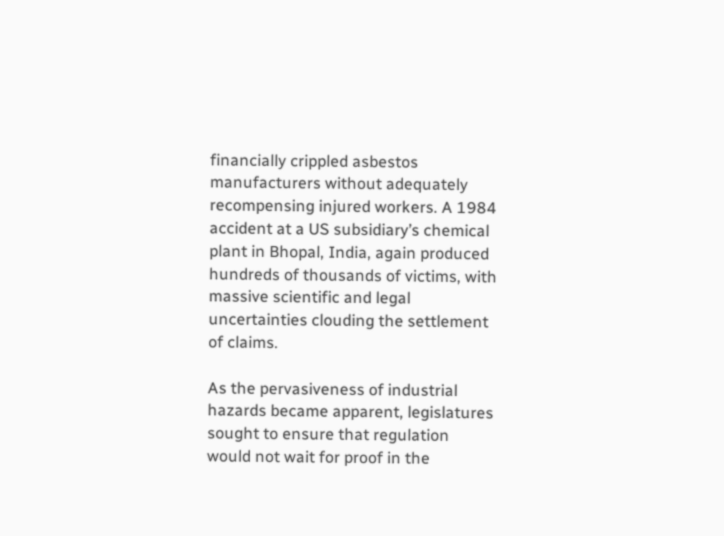financially crippled asbestos manufacturers without adequately recompensing injured workers. A 1984 accident at a US subsidiary’s chemical plant in Bhopal, India, again produced hundreds of thousands of victims, with massive scientific and legal uncertainties clouding the settlement of claims.

As the pervasiveness of industrial hazards became apparent, legislatures sought to ensure that regulation would not wait for proof in the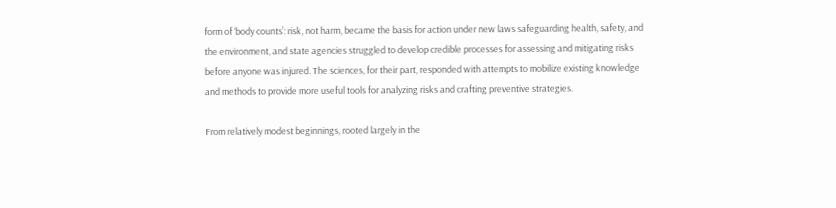form of ‘body counts’: risk, not harm, became the basis for action under new laws safeguarding health, safety, and the environment, and state agencies struggled to develop credible processes for assessing and mitigating risks before anyone was injured. The sciences, for their part, responded with attempts to mobilize existing knowledge and methods to provide more useful tools for analyzing risks and crafting preventive strategies.

From relatively modest beginnings, rooted largely in the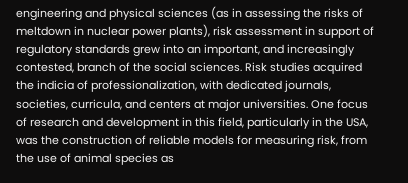engineering and physical sciences (as in assessing the risks of meltdown in nuclear power plants), risk assessment in support of regulatory standards grew into an important, and increasingly contested, branch of the social sciences. Risk studies acquired the indicia of professionalization, with dedicated journals, societies, curricula, and centers at major universities. One focus of research and development in this field, particularly in the USA, was the construction of reliable models for measuring risk, from the use of animal species as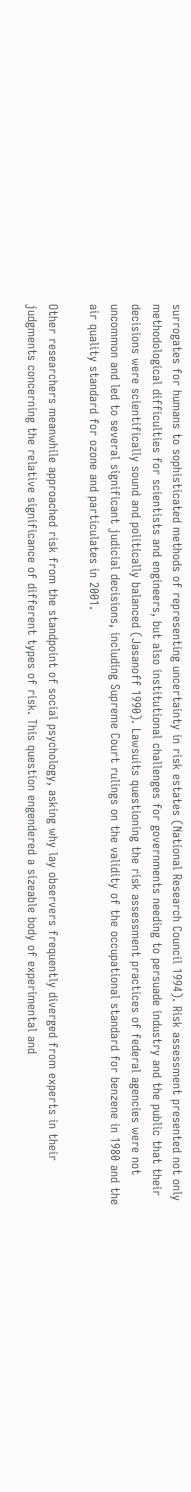surrogates for humans to sophisticated methods of representing uncertainty in risk estates (National Research Council 1994). Risk assessment presented not only methodological difficulties for scientists and engineers, but also institutional challenges for governments needing to persuade industry and the public that their decisions were scientifically sound and politically balanced (Jasanoff 1990). Lawsuits questioning the risk assessment practices of federal agencies were not uncommon and led to several significant judicial decisions, including Supreme Court rulings on the validity of the occupational standard for benzene in 1980 and the air quality standard for ozone and particulates in 2001.

Other researchers meanwhile approached risk from the standpoint of social psychology, asking why lay observers frequently diverged from experts in their judgments concerning the relative significance of different types of risk. This question engendered a sizeable body of experimental and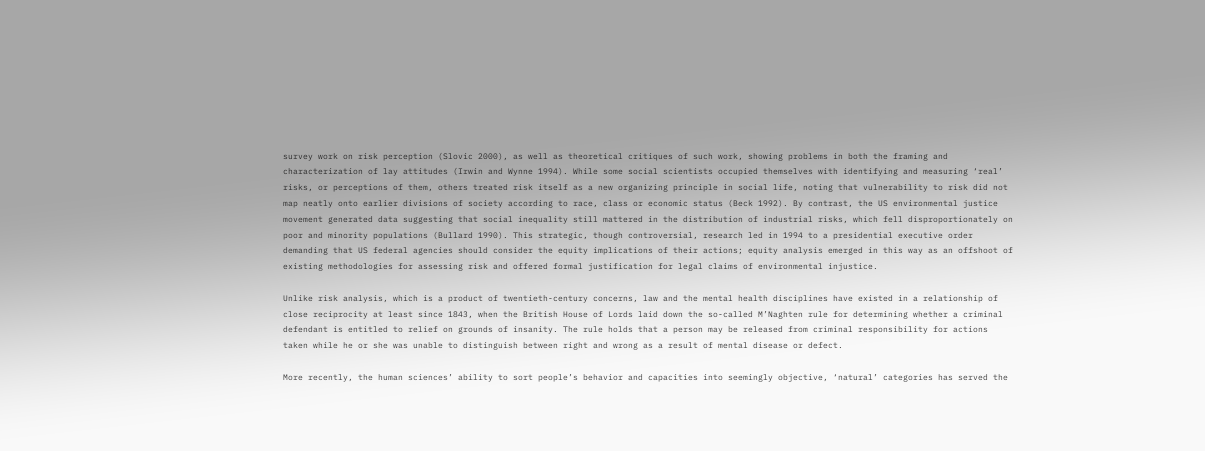survey work on risk perception (Slovic 2000), as well as theoretical critiques of such work, showing problems in both the framing and characterization of lay attitudes (Irwin and Wynne 1994). While some social scientists occupied themselves with identifying and measuring ‘real’ risks, or perceptions of them, others treated risk itself as a new organizing principle in social life, noting that vulnerability to risk did not map neatly onto earlier divisions of society according to race, class or economic status (Beck 1992). By contrast, the US environmental justice movement generated data suggesting that social inequality still mattered in the distribution of industrial risks, which fell disproportionately on poor and minority populations (Bullard 1990). This strategic, though controversial, research led in 1994 to a presidential executive order demanding that US federal agencies should consider the equity implications of their actions; equity analysis emerged in this way as an offshoot of existing methodologies for assessing risk and offered formal justification for legal claims of environmental injustice.

Unlike risk analysis, which is a product of twentieth-century concerns, law and the mental health disciplines have existed in a relationship of close reciprocity at least since 1843, when the British House of Lords laid down the so-called M’Naghten rule for determining whether a criminal defendant is entitled to relief on grounds of insanity. The rule holds that a person may be released from criminal responsibility for actions taken while he or she was unable to distinguish between right and wrong as a result of mental disease or defect.

More recently, the human sciences’ ability to sort people’s behavior and capacities into seemingly objective, ‘natural’ categories has served the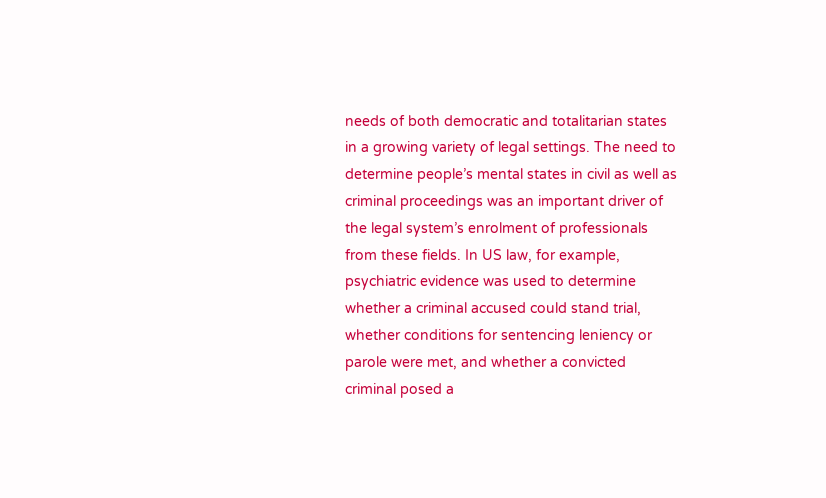needs of both democratic and totalitarian states in a growing variety of legal settings. The need to determine people’s mental states in civil as well as criminal proceedings was an important driver of the legal system’s enrolment of professionals from these fields. In US law, for example, psychiatric evidence was used to determine whether a criminal accused could stand trial, whether conditions for sentencing leniency or parole were met, and whether a convicted criminal posed a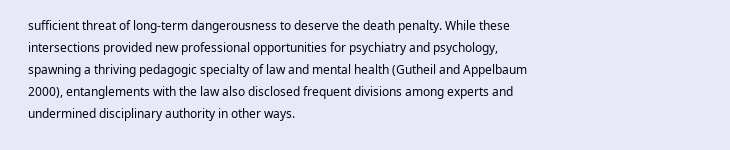sufficient threat of long-term dangerousness to deserve the death penalty. While these intersections provided new professional opportunities for psychiatry and psychology, spawning a thriving pedagogic specialty of law and mental health (Gutheil and Appelbaum 2000), entanglements with the law also disclosed frequent divisions among experts and undermined disciplinary authority in other ways.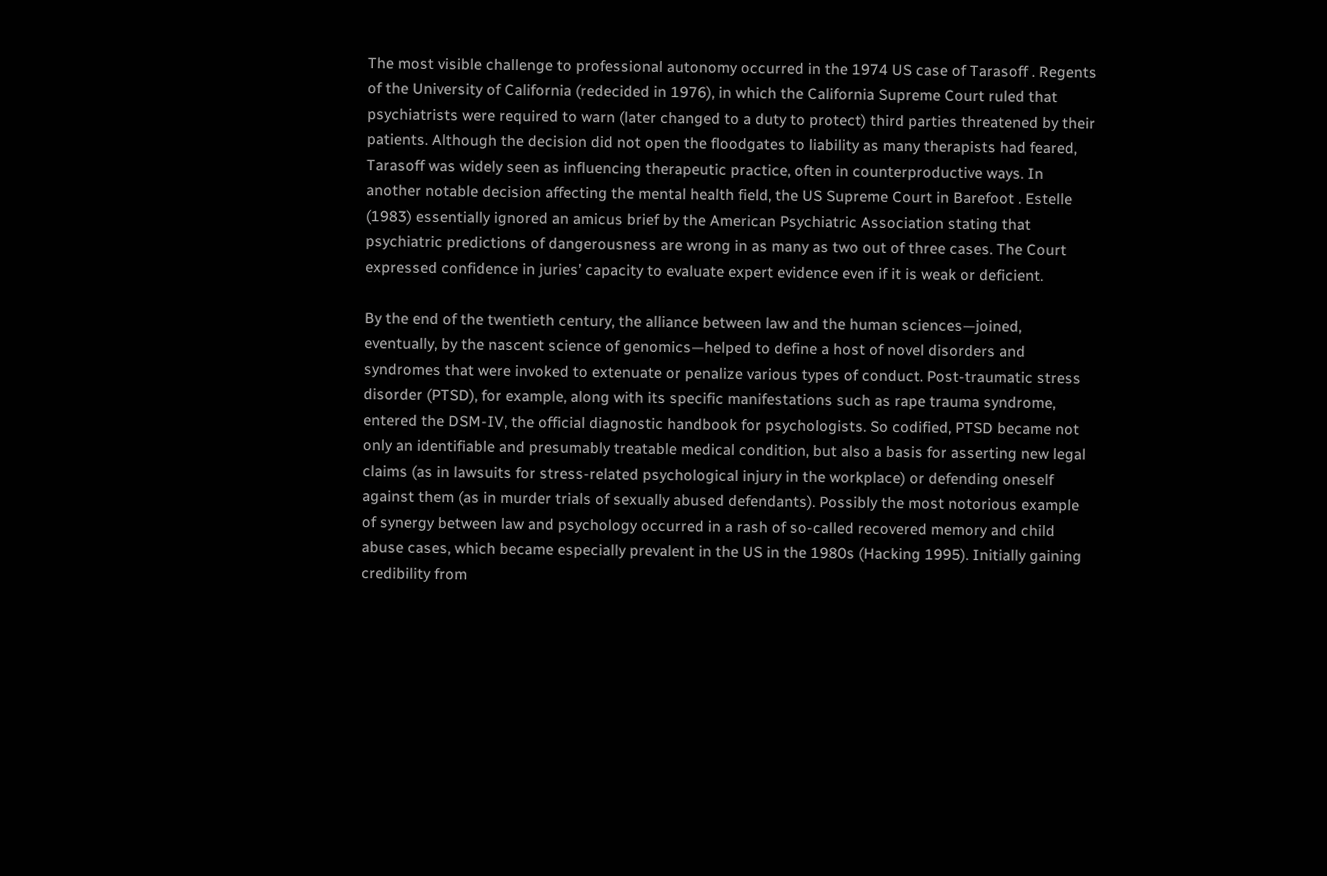The most visible challenge to professional autonomy occurred in the 1974 US case of Tarasoff . Regents of the University of California (redecided in 1976), in which the California Supreme Court ruled that psychiatrists were required to warn (later changed to a duty to protect) third parties threatened by their patients. Although the decision did not open the floodgates to liability as many therapists had feared, Tarasoff was widely seen as influencing therapeutic practice, often in counterproductive ways. In another notable decision affecting the mental health field, the US Supreme Court in Barefoot . Estelle (1983) essentially ignored an amicus brief by the American Psychiatric Association stating that psychiatric predictions of dangerousness are wrong in as many as two out of three cases. The Court expressed confidence in juries’ capacity to evaluate expert evidence even if it is weak or deficient.

By the end of the twentieth century, the alliance between law and the human sciences—joined, eventually, by the nascent science of genomics—helped to define a host of novel disorders and syndromes that were invoked to extenuate or penalize various types of conduct. Post-traumatic stress disorder (PTSD), for example, along with its specific manifestations such as rape trauma syndrome, entered the DSM-IV, the official diagnostic handbook for psychologists. So codified, PTSD became not only an identifiable and presumably treatable medical condition, but also a basis for asserting new legal claims (as in lawsuits for stress-related psychological injury in the workplace) or defending oneself against them (as in murder trials of sexually abused defendants). Possibly the most notorious example of synergy between law and psychology occurred in a rash of so-called recovered memory and child abuse cases, which became especially prevalent in the US in the 1980s (Hacking 1995). Initially gaining credibility from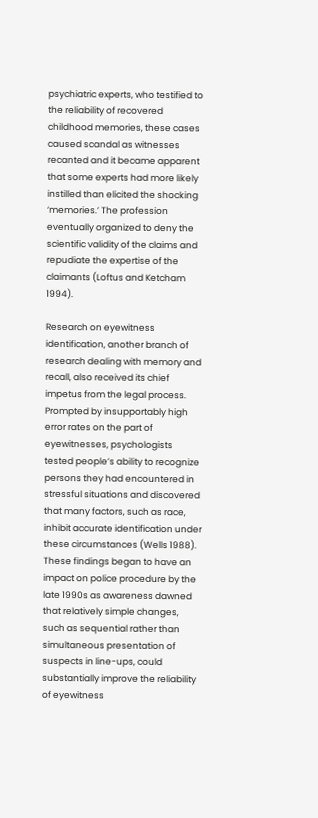psychiatric experts, who testified to the reliability of recovered childhood memories, these cases caused scandal as witnesses recanted and it became apparent that some experts had more likely instilled than elicited the shocking ‘memories.’ The profession eventually organized to deny the scientific validity of the claims and repudiate the expertise of the claimants (Loftus and Ketcham 1994).

Research on eyewitness identification, another branch of research dealing with memory and recall, also received its chief impetus from the legal process. Prompted by insupportably high error rates on the part of eyewitnesses, psychologists tested people’s ability to recognize persons they had encountered in stressful situations and discovered that many factors, such as race, inhibit accurate identification under these circumstances (Wells 1988). These findings began to have an impact on police procedure by the late 1990s as awareness dawned that relatively simple changes, such as sequential rather than simultaneous presentation of suspects in line-ups, could substantially improve the reliability of eyewitness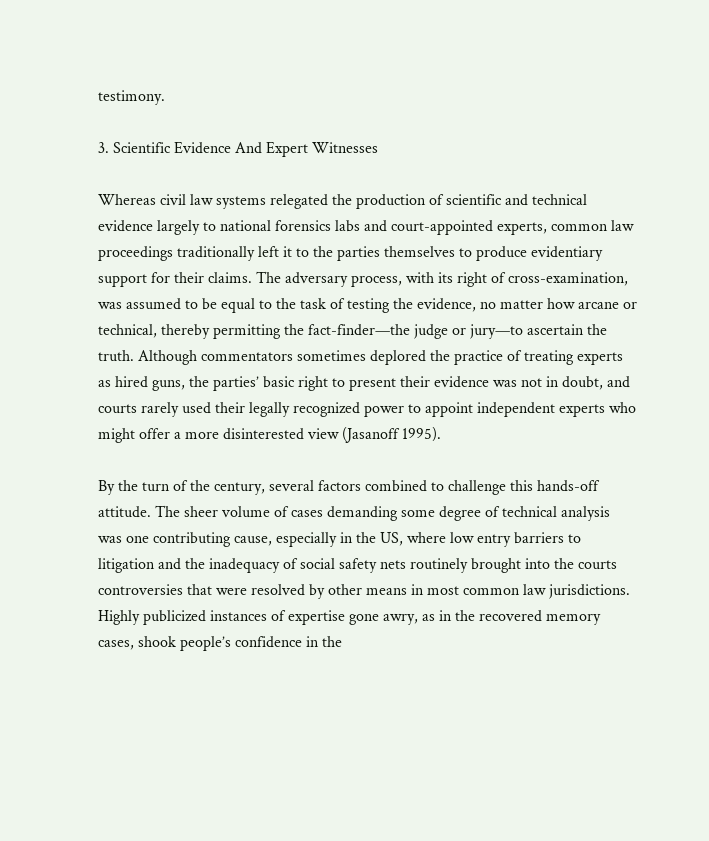testimony.

3. Scientific Evidence And Expert Witnesses

Whereas civil law systems relegated the production of scientific and technical evidence largely to national forensics labs and court-appointed experts, common law proceedings traditionally left it to the parties themselves to produce evidentiary support for their claims. The adversary process, with its right of cross-examination, was assumed to be equal to the task of testing the evidence, no matter how arcane or technical, thereby permitting the fact-finder—the judge or jury—to ascertain the truth. Although commentators sometimes deplored the practice of treating experts as hired guns, the parties’ basic right to present their evidence was not in doubt, and courts rarely used their legally recognized power to appoint independent experts who might offer a more disinterested view (Jasanoff 1995).

By the turn of the century, several factors combined to challenge this hands-off attitude. The sheer volume of cases demanding some degree of technical analysis was one contributing cause, especially in the US, where low entry barriers to litigation and the inadequacy of social safety nets routinely brought into the courts controversies that were resolved by other means in most common law jurisdictions. Highly publicized instances of expertise gone awry, as in the recovered memory cases, shook people’s confidence in the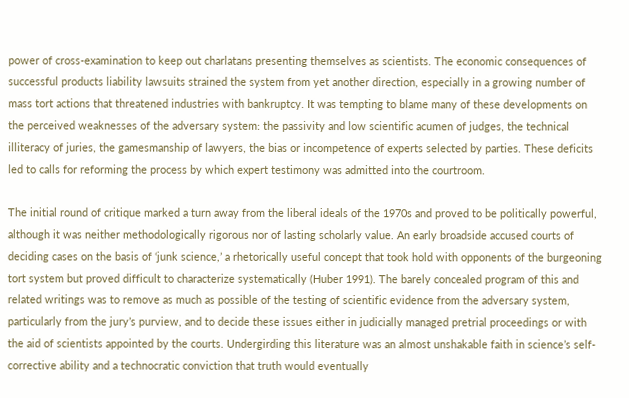power of cross-examination to keep out charlatans presenting themselves as scientists. The economic consequences of successful products liability lawsuits strained the system from yet another direction, especially in a growing number of mass tort actions that threatened industries with bankruptcy. It was tempting to blame many of these developments on the perceived weaknesses of the adversary system: the passivity and low scientific acumen of judges, the technical illiteracy of juries, the gamesmanship of lawyers, the bias or incompetence of experts selected by parties. These deficits led to calls for reforming the process by which expert testimony was admitted into the courtroom.

The initial round of critique marked a turn away from the liberal ideals of the 1970s and proved to be politically powerful, although it was neither methodologically rigorous nor of lasting scholarly value. An early broadside accused courts of deciding cases on the basis of ‘junk science,’ a rhetorically useful concept that took hold with opponents of the burgeoning tort system but proved difficult to characterize systematically (Huber 1991). The barely concealed program of this and related writings was to remove as much as possible of the testing of scientific evidence from the adversary system, particularly from the jury’s purview, and to decide these issues either in judicially managed pretrial proceedings or with the aid of scientists appointed by the courts. Undergirding this literature was an almost unshakable faith in science’s self-corrective ability and a technocratic conviction that truth would eventually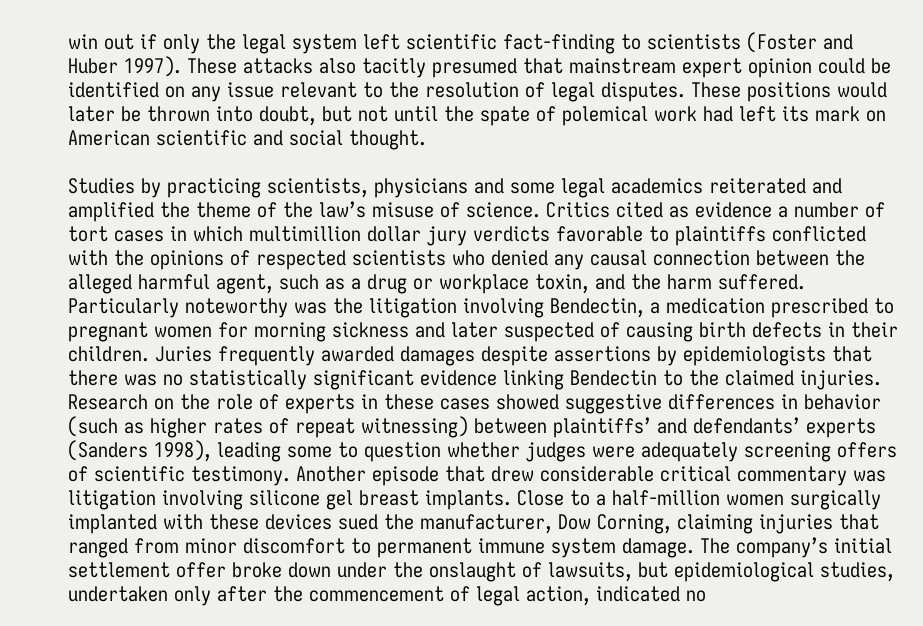win out if only the legal system left scientific fact-finding to scientists (Foster and Huber 1997). These attacks also tacitly presumed that mainstream expert opinion could be identified on any issue relevant to the resolution of legal disputes. These positions would later be thrown into doubt, but not until the spate of polemical work had left its mark on American scientific and social thought.

Studies by practicing scientists, physicians and some legal academics reiterated and amplified the theme of the law’s misuse of science. Critics cited as evidence a number of tort cases in which multimillion dollar jury verdicts favorable to plaintiffs conflicted with the opinions of respected scientists who denied any causal connection between the alleged harmful agent, such as a drug or workplace toxin, and the harm suffered. Particularly noteworthy was the litigation involving Bendectin, a medication prescribed to pregnant women for morning sickness and later suspected of causing birth defects in their children. Juries frequently awarded damages despite assertions by epidemiologists that there was no statistically significant evidence linking Bendectin to the claimed injuries. Research on the role of experts in these cases showed suggestive differences in behavior (such as higher rates of repeat witnessing) between plaintiffs’ and defendants’ experts (Sanders 1998), leading some to question whether judges were adequately screening offers of scientific testimony. Another episode that drew considerable critical commentary was litigation involving silicone gel breast implants. Close to a half-million women surgically implanted with these devices sued the manufacturer, Dow Corning, claiming injuries that ranged from minor discomfort to permanent immune system damage. The company’s initial settlement offer broke down under the onslaught of lawsuits, but epidemiological studies, undertaken only after the commencement of legal action, indicated no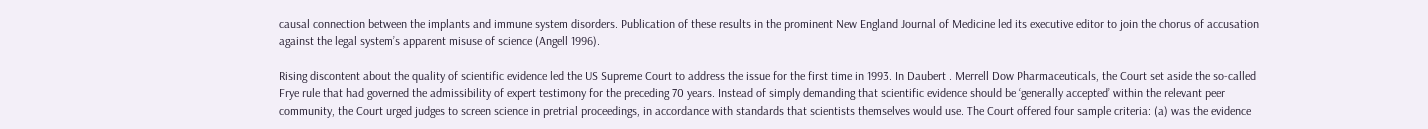causal connection between the implants and immune system disorders. Publication of these results in the prominent New England Journal of Medicine led its executive editor to join the chorus of accusation against the legal system’s apparent misuse of science (Angell 1996).

Rising discontent about the quality of scientific evidence led the US Supreme Court to address the issue for the first time in 1993. In Daubert . Merrell Dow Pharmaceuticals, the Court set aside the so-called Frye rule that had governed the admissibility of expert testimony for the preceding 70 years. Instead of simply demanding that scientific evidence should be ‘generally accepted’ within the relevant peer community, the Court urged judges to screen science in pretrial proceedings, in accordance with standards that scientists themselves would use. The Court offered four sample criteria: (a) was the evidence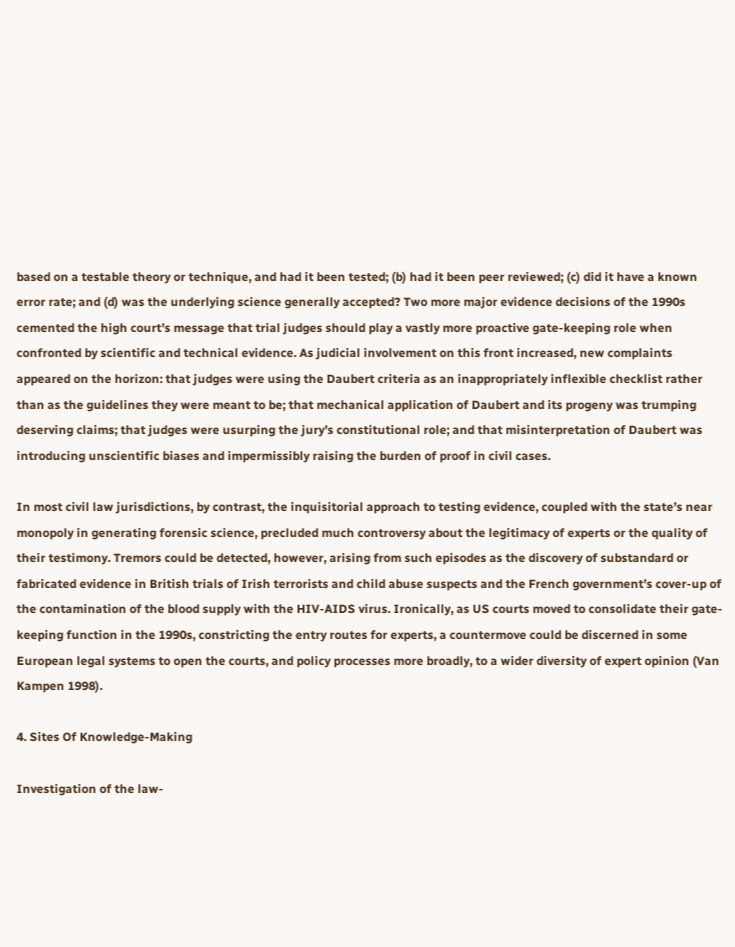based on a testable theory or technique, and had it been tested; (b) had it been peer reviewed; (c) did it have a known error rate; and (d) was the underlying science generally accepted? Two more major evidence decisions of the 1990s cemented the high court’s message that trial judges should play a vastly more proactive gate-keeping role when confronted by scientific and technical evidence. As judicial involvement on this front increased, new complaints appeared on the horizon: that judges were using the Daubert criteria as an inappropriately inflexible checklist rather than as the guidelines they were meant to be; that mechanical application of Daubert and its progeny was trumping deserving claims; that judges were usurping the jury’s constitutional role; and that misinterpretation of Daubert was introducing unscientific biases and impermissibly raising the burden of proof in civil cases.

In most civil law jurisdictions, by contrast, the inquisitorial approach to testing evidence, coupled with the state’s near monopoly in generating forensic science, precluded much controversy about the legitimacy of experts or the quality of their testimony. Tremors could be detected, however, arising from such episodes as the discovery of substandard or fabricated evidence in British trials of Irish terrorists and child abuse suspects and the French government’s cover-up of the contamination of the blood supply with the HIV-AIDS virus. Ironically, as US courts moved to consolidate their gate-keeping function in the 1990s, constricting the entry routes for experts, a countermove could be discerned in some European legal systems to open the courts, and policy processes more broadly, to a wider diversity of expert opinion (Van Kampen 1998).

4. Sites Of Knowledge-Making

Investigation of the law-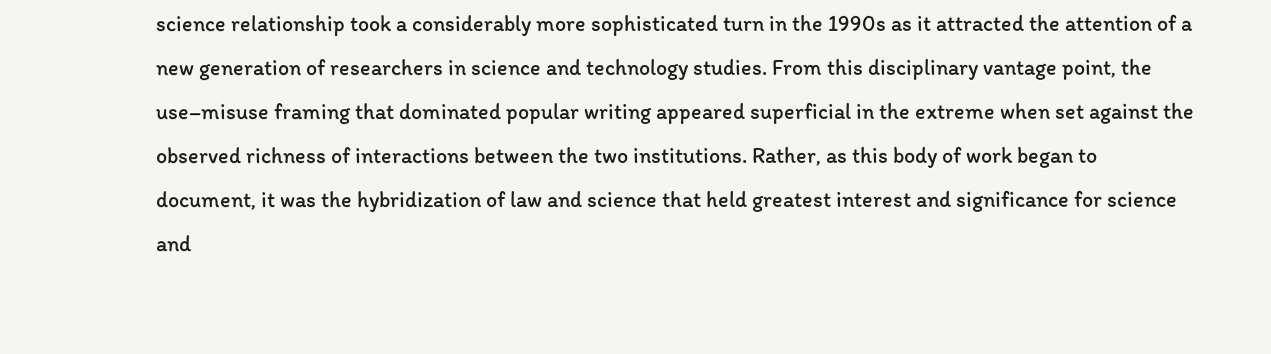science relationship took a considerably more sophisticated turn in the 1990s as it attracted the attention of a new generation of researchers in science and technology studies. From this disciplinary vantage point, the use–misuse framing that dominated popular writing appeared superficial in the extreme when set against the observed richness of interactions between the two institutions. Rather, as this body of work began to document, it was the hybridization of law and science that held greatest interest and significance for science and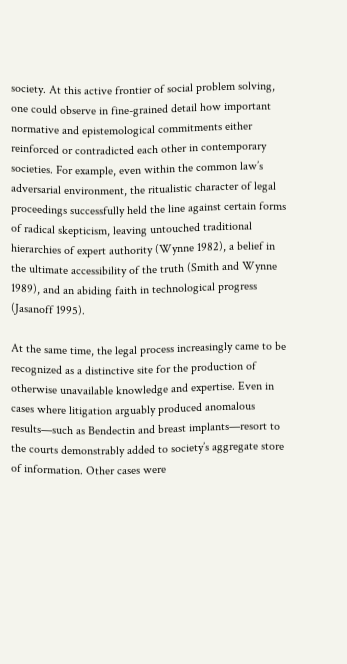society. At this active frontier of social problem solving, one could observe in fine-grained detail how important normative and epistemological commitments either reinforced or contradicted each other in contemporary societies. For example, even within the common law’s adversarial environment, the ritualistic character of legal proceedings successfully held the line against certain forms of radical skepticism, leaving untouched traditional hierarchies of expert authority (Wynne 1982), a belief in the ultimate accessibility of the truth (Smith and Wynne 1989), and an abiding faith in technological progress (Jasanoff 1995).

At the same time, the legal process increasingly came to be recognized as a distinctive site for the production of otherwise unavailable knowledge and expertise. Even in cases where litigation arguably produced anomalous results—such as Bendectin and breast implants—resort to the courts demonstrably added to society’s aggregate store of information. Other cases were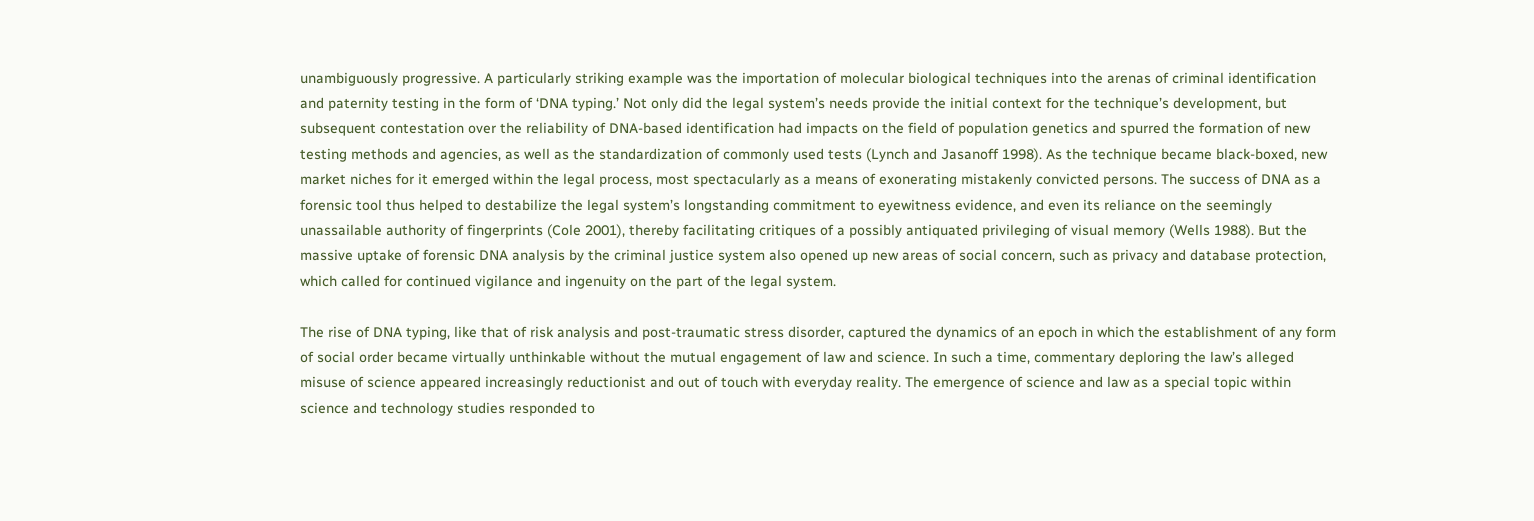unambiguously progressive. A particularly striking example was the importation of molecular biological techniques into the arenas of criminal identification and paternity testing in the form of ‘DNA typing.’ Not only did the legal system’s needs provide the initial context for the technique’s development, but subsequent contestation over the reliability of DNA-based identification had impacts on the field of population genetics and spurred the formation of new testing methods and agencies, as well as the standardization of commonly used tests (Lynch and Jasanoff 1998). As the technique became black-boxed, new market niches for it emerged within the legal process, most spectacularly as a means of exonerating mistakenly convicted persons. The success of DNA as a forensic tool thus helped to destabilize the legal system’s longstanding commitment to eyewitness evidence, and even its reliance on the seemingly unassailable authority of fingerprints (Cole 2001), thereby facilitating critiques of a possibly antiquated privileging of visual memory (Wells 1988). But the massive uptake of forensic DNA analysis by the criminal justice system also opened up new areas of social concern, such as privacy and database protection, which called for continued vigilance and ingenuity on the part of the legal system.

The rise of DNA typing, like that of risk analysis and post-traumatic stress disorder, captured the dynamics of an epoch in which the establishment of any form of social order became virtually unthinkable without the mutual engagement of law and science. In such a time, commentary deploring the law’s alleged misuse of science appeared increasingly reductionist and out of touch with everyday reality. The emergence of science and law as a special topic within science and technology studies responded to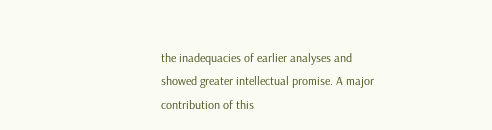the inadequacies of earlier analyses and showed greater intellectual promise. A major contribution of this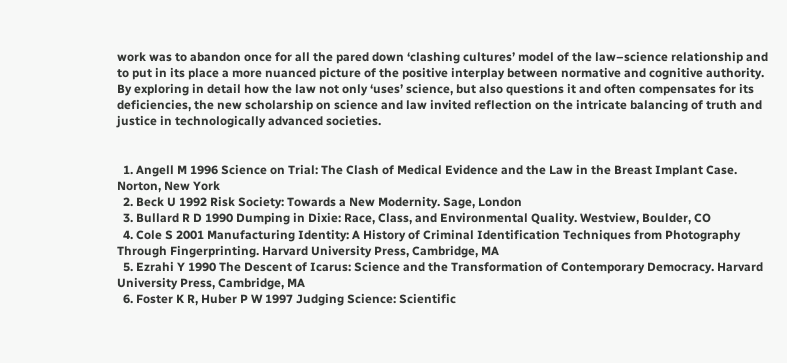work was to abandon once for all the pared down ‘clashing cultures’ model of the law–science relationship and to put in its place a more nuanced picture of the positive interplay between normative and cognitive authority. By exploring in detail how the law not only ‘uses’ science, but also questions it and often compensates for its deficiencies, the new scholarship on science and law invited reflection on the intricate balancing of truth and justice in technologically advanced societies.


  1. Angell M 1996 Science on Trial: The Clash of Medical Evidence and the Law in the Breast Implant Case. Norton, New York
  2. Beck U 1992 Risk Society: Towards a New Modernity. Sage, London
  3. Bullard R D 1990 Dumping in Dixie: Race, Class, and Environmental Quality. Westview, Boulder, CO
  4. Cole S 2001 Manufacturing Identity: A History of Criminal Identification Techniques from Photography Through Fingerprinting. Harvard University Press, Cambridge, MA
  5. Ezrahi Y 1990 The Descent of Icarus: Science and the Transformation of Contemporary Democracy. Harvard University Press, Cambridge, MA
  6. Foster K R, Huber P W 1997 Judging Science: Scientific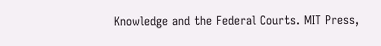Knowledge and the Federal Courts. MIT Press,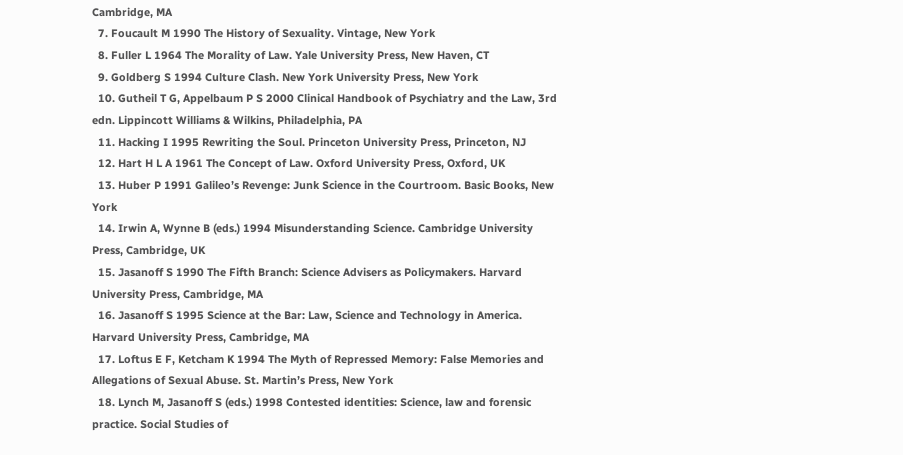Cambridge, MA
  7. Foucault M 1990 The History of Sexuality. Vintage, New York
  8. Fuller L 1964 The Morality of Law. Yale University Press, New Haven, CT
  9. Goldberg S 1994 Culture Clash. New York University Press, New York
  10. Gutheil T G, Appelbaum P S 2000 Clinical Handbook of Psychiatry and the Law, 3rd edn. Lippincott Williams & Wilkins, Philadelphia, PA
  11. Hacking I 1995 Rewriting the Soul. Princeton University Press, Princeton, NJ
  12. Hart H L A 1961 The Concept of Law. Oxford University Press, Oxford, UK
  13. Huber P 1991 Galileo’s Revenge: Junk Science in the Courtroom. Basic Books, New York
  14. Irwin A, Wynne B (eds.) 1994 Misunderstanding Science. Cambridge University Press, Cambridge, UK
  15. Jasanoff S 1990 The Fifth Branch: Science Advisers as Policymakers. Harvard University Press, Cambridge, MA
  16. Jasanoff S 1995 Science at the Bar: Law, Science and Technology in America. Harvard University Press, Cambridge, MA
  17. Loftus E F, Ketcham K 1994 The Myth of Repressed Memory: False Memories and Allegations of Sexual Abuse. St. Martin’s Press, New York
  18. Lynch M, Jasanoff S (eds.) 1998 Contested identities: Science, law and forensic practice. Social Studies of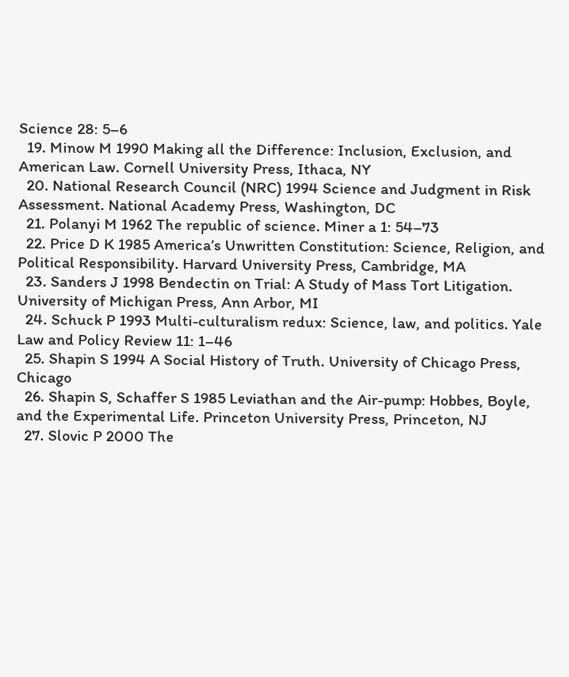Science 28: 5–6
  19. Minow M 1990 Making all the Difference: Inclusion, Exclusion, and American Law. Cornell University Press, Ithaca, NY
  20. National Research Council (NRC) 1994 Science and Judgment in Risk Assessment. National Academy Press, Washington, DC
  21. Polanyi M 1962 The republic of science. Miner a 1: 54–73
  22. Price D K 1985 America’s Unwritten Constitution: Science, Religion, and Political Responsibility. Harvard University Press, Cambridge, MA
  23. Sanders J 1998 Bendectin on Trial: A Study of Mass Tort Litigation. University of Michigan Press, Ann Arbor, MI
  24. Schuck P 1993 Multi-culturalism redux: Science, law, and politics. Yale Law and Policy Review 11: 1–46
  25. Shapin S 1994 A Social History of Truth. University of Chicago Press, Chicago
  26. Shapin S, Schaffer S 1985 Leviathan and the Air-pump: Hobbes, Boyle, and the Experimental Life. Princeton University Press, Princeton, NJ
  27. Slovic P 2000 The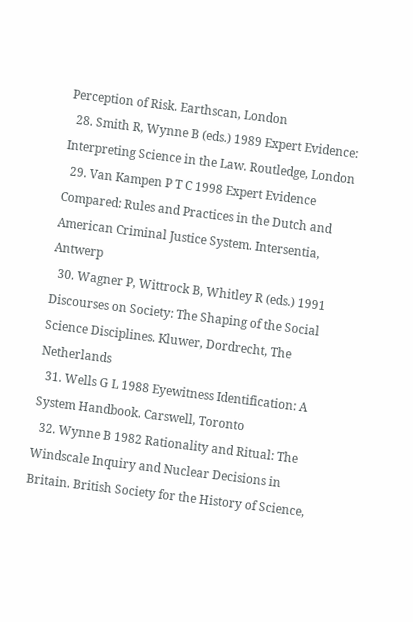Perception of Risk. Earthscan, London
  28. Smith R, Wynne B (eds.) 1989 Expert Evidence: Interpreting Science in the Law. Routledge, London
  29. Van Kampen P T C 1998 Expert Evidence Compared: Rules and Practices in the Dutch and American Criminal Justice System. Intersentia, Antwerp
  30. Wagner P, Wittrock B, Whitley R (eds.) 1991 Discourses on Society: The Shaping of the Social Science Disciplines. Kluwer, Dordrecht, The Netherlands
  31. Wells G L 1988 Eyewitness Identification: A System Handbook. Carswell, Toronto
  32. Wynne B 1982 Rationality and Ritual: The Windscale Inquiry and Nuclear Decisions in Britain. British Society for the History of Science,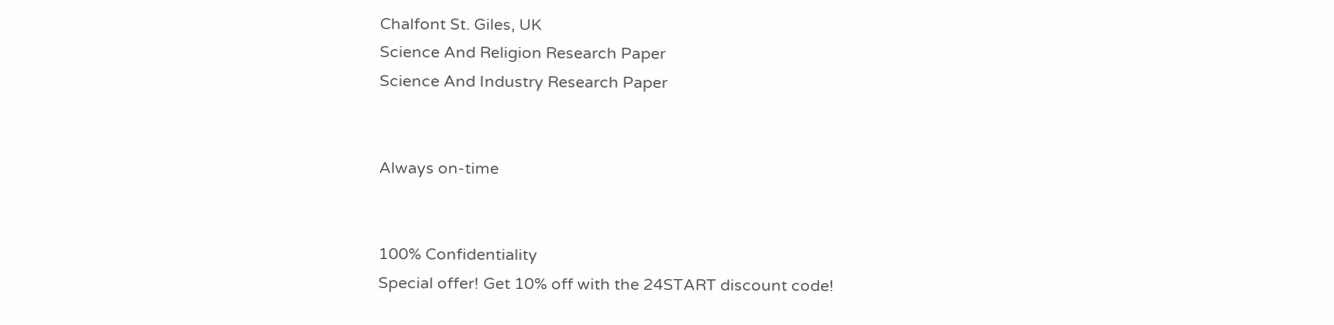Chalfont St. Giles, UK
Science And Religion Research Paper
Science And Industry Research Paper


Always on-time


100% Confidentiality
Special offer! Get 10% off with the 24START discount code!